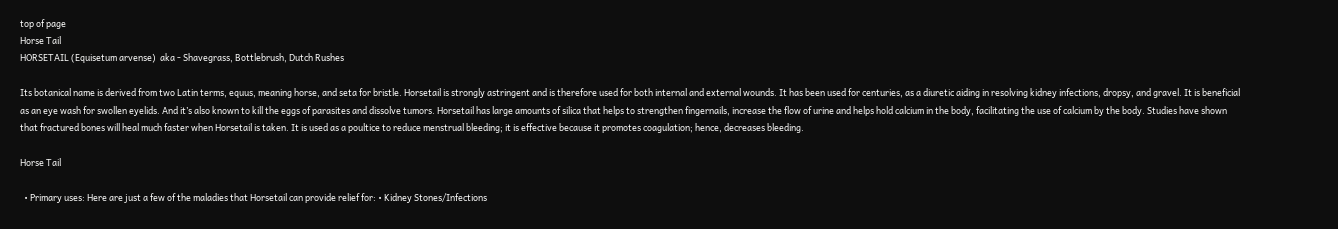top of page
Horse Tail
HORSETAIL (Equisetum arvense)  aka - Shavegrass, Bottlebrush, Dutch Rushes

Its botanical name is derived from two Latin terms, equus, meaning horse, and seta for bristle. Horsetail is strongly astringent and is therefore used for both internal and external wounds. It has been used for centuries, as a diuretic aiding in resolving kidney infections, dropsy, and gravel. It is beneficial as an eye wash for swollen eyelids. And it’s also known to kill the eggs of parasites and dissolve tumors. Horsetail has large amounts of silica that helps to strengthen fingernails, increase the flow of urine and helps hold calcium in the body, facilitating the use of calcium by the body. Studies have shown that fractured bones will heal much faster when Horsetail is taken. It is used as a poultice to reduce menstrual bleeding; it is effective because it promotes coagulation; hence, decreases bleeding.

Horse Tail

  • Primary uses: Here are just a few of the maladies that Horsetail can provide relief for: • Kidney Stones/Infections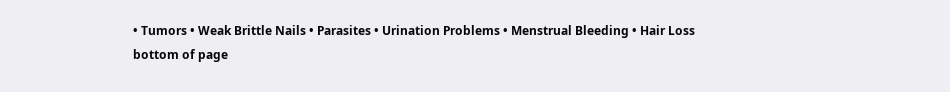• Tumors • Weak Brittle Nails • Parasites • Urination Problems • Menstrual Bleeding • Hair Loss
bottom of page